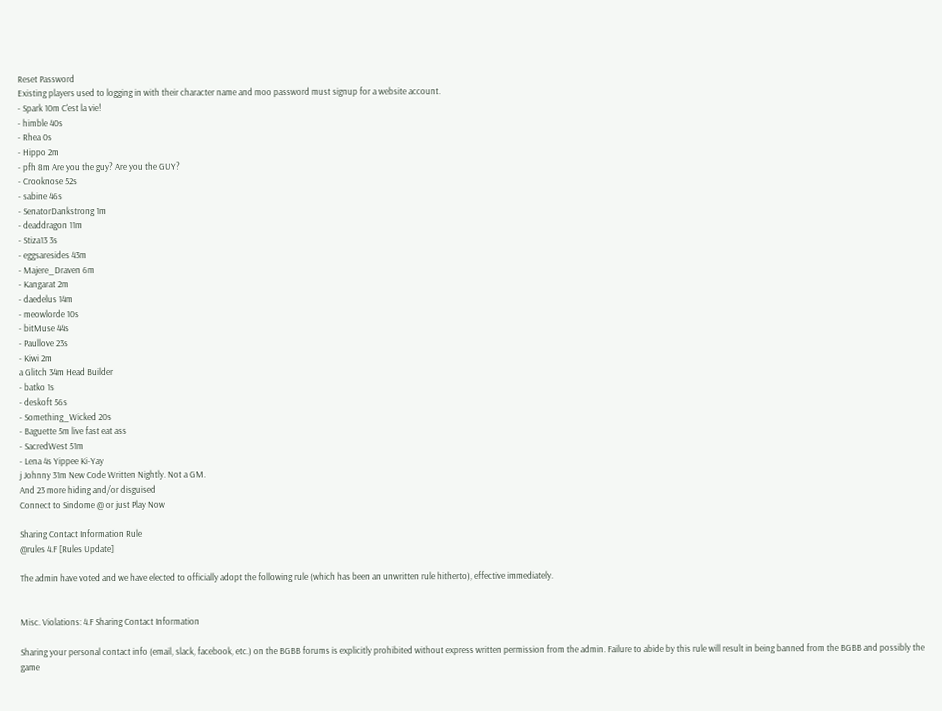Reset Password
Existing players used to logging in with their character name and moo password must signup for a website account.
- Spark 10m C'est la vie!
- himble 40s
- Rhea 0s
- Hippo 2m
- pfh 8m Are you the guy? Are you the GUY?
- Crooknose 52s
- sabine 46s
- SenatorDankstrong 1m
- deaddragon 11m
- Stiza13 3s
- eggsaresides 43m
- Majere_Draven 6m
- Kangarat 2m
- daedelus 14m
- meowlorde 10s
- bitMuse 44s
- Paullove 23s
- Kiwi 2m
a Glitch 34m Head Builder
- batko 1s
- deskoft 56s
- Something_Wicked 20s
- Baguette 5m live fast eat ass
- SacredWest 51m
- Lena 4s Yippee Ki-Yay
j Johnny 31m New Code Written Nightly. Not a GM.
And 23 more hiding and/or disguised
Connect to Sindome @ or just Play Now

Sharing Contact Information Rule
@rules 4.F [Rules Update]

The admin have voted and we have elected to officially adopt the following rule (which has been an unwritten rule hitherto), effective immediately.


Misc. Violations: 4.F Sharing Contact Information

Sharing your personal contact info (email, slack, facebook, etc.) on the BGBB forums is explicitly prohibited without express written permission from the admin. Failure to abide by this rule will result in being banned from the BGBB and possibly the game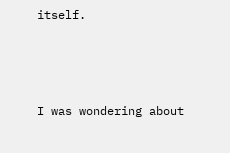itself.



I was wondering about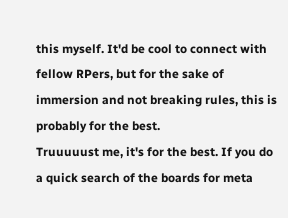this myself. It'd be cool to connect with fellow RPers, but for the sake of immersion and not breaking rules, this is probably for the best.
Truuuuust me, it's for the best. If you do a quick search of the boards for meta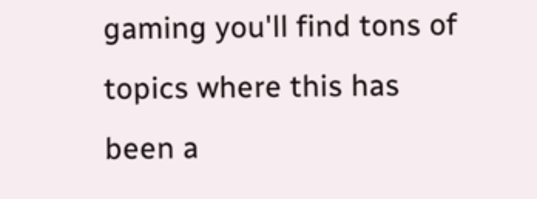gaming you'll find tons of topics where this has been a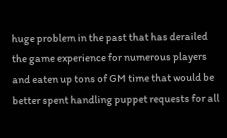huge problem in the past that has derailed the game experience for numerous players and eaten up tons of GM time that would be better spent handling puppet requests for all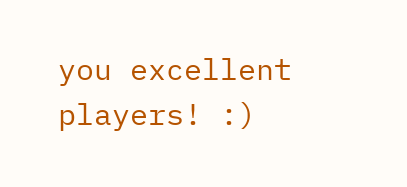you excellent players! :)